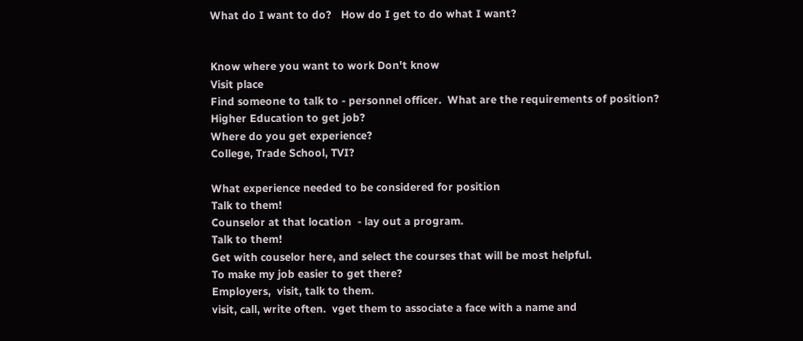What do I want to do?   How do I get to do what I want?


Know where you want to work Don't know
Visit place
Find someone to talk to - personnel officer.  What are the requirements of position?
Higher Education to get job?
Where do you get experience?
College, Trade School, TVI?

What experience needed to be considered for position
Talk to them!
Counselor at that location  - lay out a program.
Talk to them!
Get with couselor here, and select the courses that will be most helpful.
To make my job easier to get there?
Employers,  visit, talk to them.
visit, call, write often.  vget them to associate a face with a name and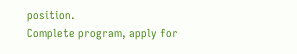position.
Complete program, apply for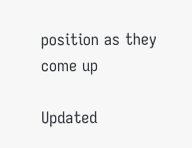position as they come up

Updated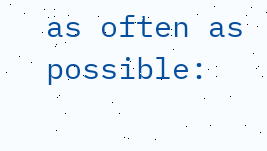as often as possible: